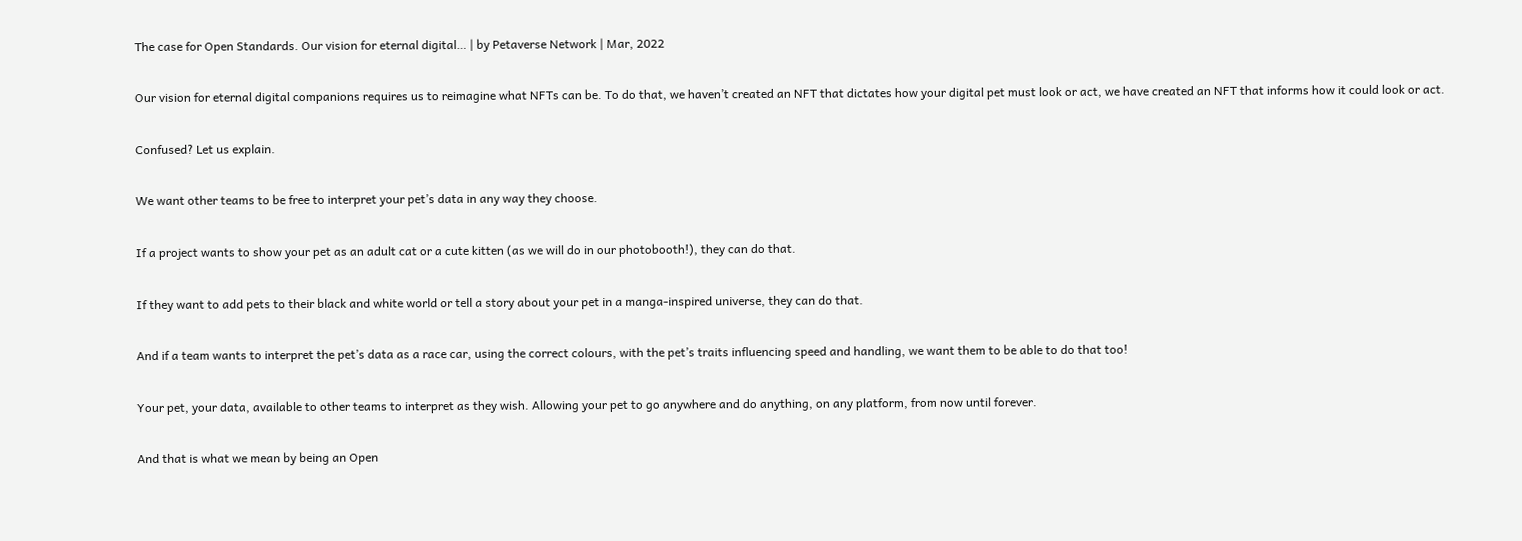The case for Open Standards. Our vision for eternal digital… | by Petaverse Network | Mar, 2022

Our vision for eternal digital companions requires us to reimagine what NFTs can be. To do that, we haven’t created an NFT that dictates how your digital pet must look or act, we have created an NFT that informs how it could look or act.

Confused? Let us explain.

We want other teams to be free to interpret your pet’s data in any way they choose.

If a project wants to show your pet as an adult cat or a cute kitten (as we will do in our photobooth!), they can do that.

If they want to add pets to their black and white world or tell a story about your pet in a manga-inspired universe, they can do that.

And if a team wants to interpret the pet’s data as a race car, using the correct colours, with the pet’s traits influencing speed and handling, we want them to be able to do that too!

Your pet, your data, available to other teams to interpret as they wish. Allowing your pet to go anywhere and do anything, on any platform, from now until forever.

And that is what we mean by being an Open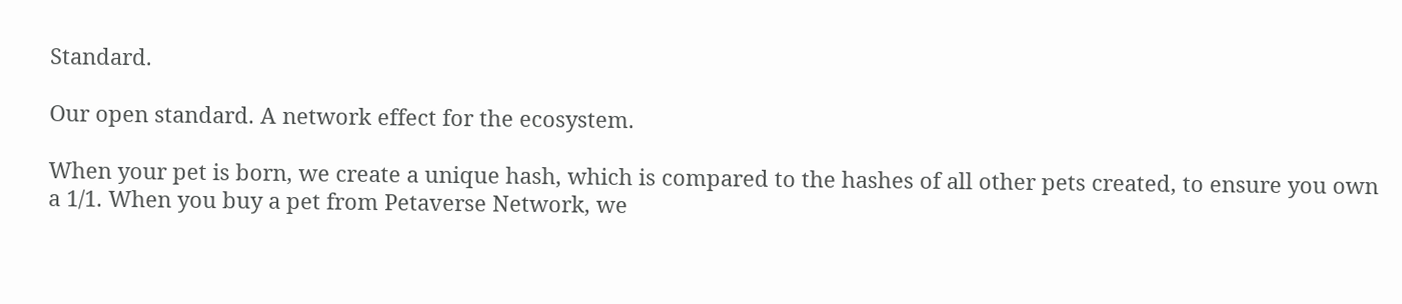Standard.

Our open standard. A network effect for the ecosystem.

When your pet is born, we create a unique hash, which is compared to the hashes of all other pets created, to ensure you own a 1/1. When you buy a pet from Petaverse Network, we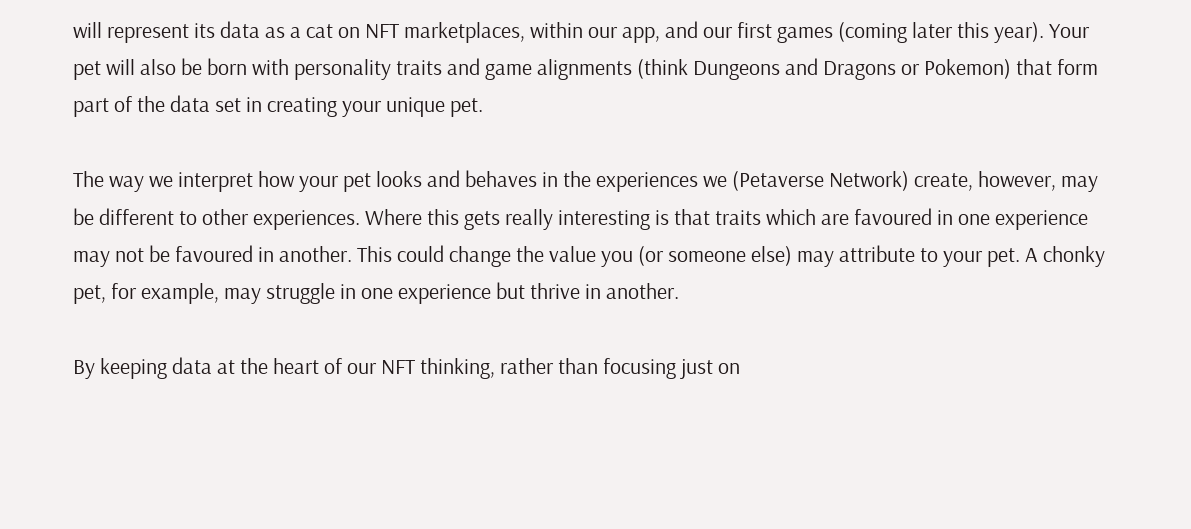will represent its data as a cat on NFT marketplaces, within our app, and our first games (coming later this year). Your pet will also be born with personality traits and game alignments (think Dungeons and Dragons or Pokemon) that form part of the data set in creating your unique pet.

The way we interpret how your pet looks and behaves in the experiences we (Petaverse Network) create, however, may be different to other experiences. Where this gets really interesting is that traits which are favoured in one experience may not be favoured in another. This could change the value you (or someone else) may attribute to your pet. A chonky pet, for example, may struggle in one experience but thrive in another.

By keeping data at the heart of our NFT thinking, rather than focusing just on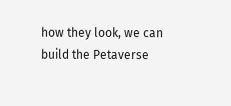how they look, we can build the Petaverse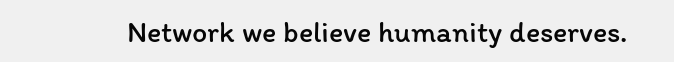Network we believe humanity deserves.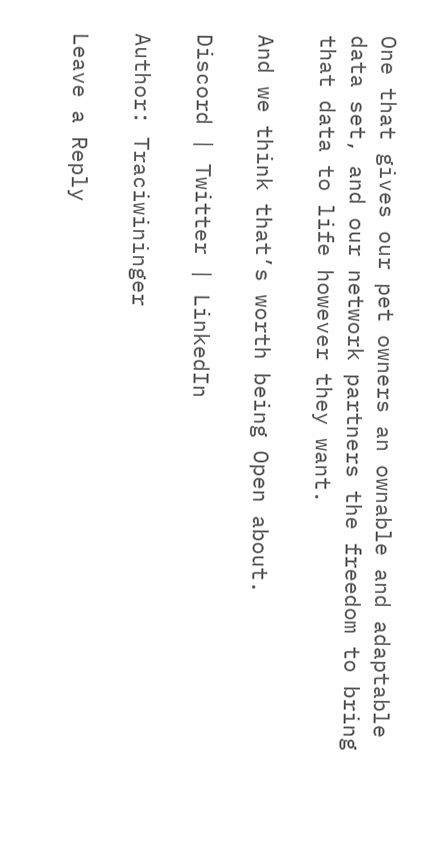One that gives our pet owners an ownable and adaptable data set, and our network partners the freedom to bring that data to life however they want.

And we think that’s worth being Open about.

Discord | Twitter | LinkedIn

Author: Traciwininger

Leave a Reply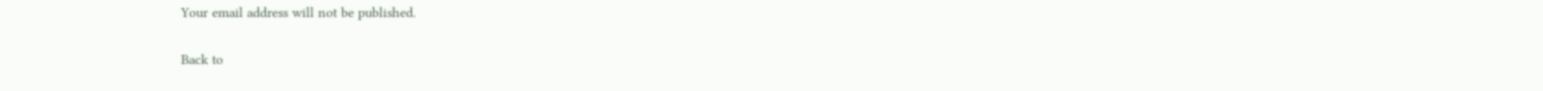Your email address will not be published.

Back to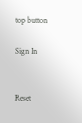top button

Sign In


Reset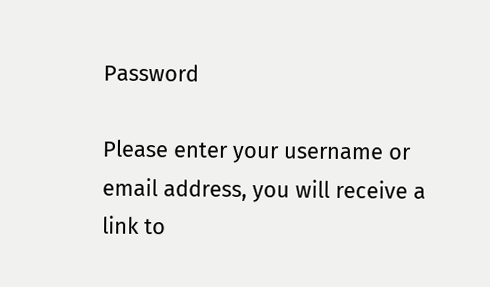Password

Please enter your username or email address, you will receive a link to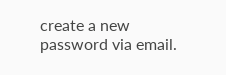create a new password via email.